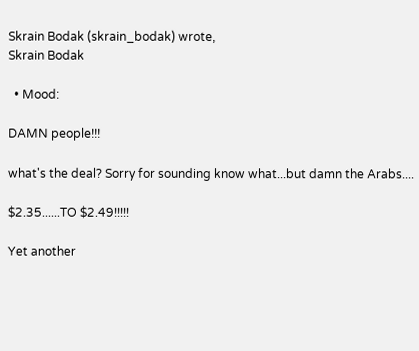Skrain Bodak (skrain_bodak) wrote,
Skrain Bodak

  • Mood:

DAMN people!!!

what's the deal? Sorry for sounding know what...but damn the Arabs....

$2.35......TO $2.49!!!!!

Yet another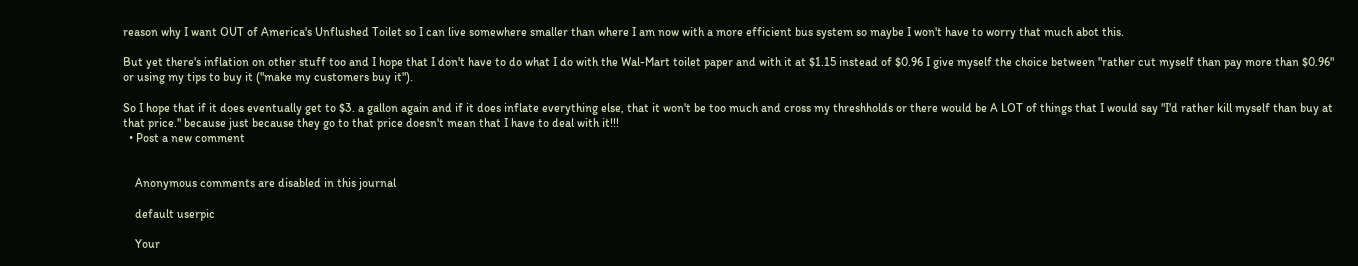reason why I want OUT of America's Unflushed Toilet so I can live somewhere smaller than where I am now with a more efficient bus system so maybe I won't have to worry that much abot this.

But yet there's inflation on other stuff too and I hope that I don't have to do what I do with the Wal-Mart toilet paper and with it at $1.15 instead of $0.96 I give myself the choice between "rather cut myself than pay more than $0.96" or using my tips to buy it ("make my customers buy it").

So I hope that if it does eventually get to $3. a gallon again and if it does inflate everything else, that it won't be too much and cross my threshholds or there would be A LOT of things that I would say "I'd rather kill myself than buy at that price." because just because they go to that price doesn't mean that I have to deal with it!!!
  • Post a new comment


    Anonymous comments are disabled in this journal

    default userpic

    Your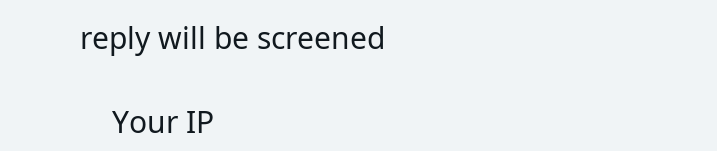reply will be screened

    Your IP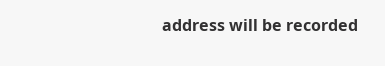address will be recorded